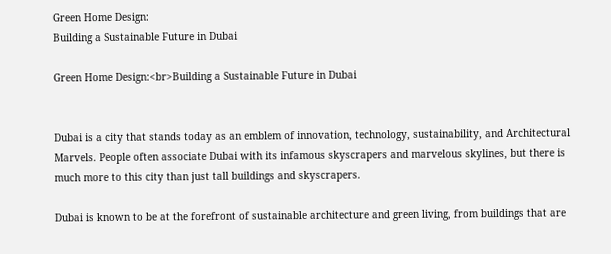Green Home Design:
Building a Sustainable Future in Dubai

Green Home Design:<br>Building a Sustainable Future in Dubai


Dubai is a city that stands today as an emblem of innovation, technology, sustainability, and Architectural Marvels. People often associate Dubai with its infamous skyscrapers and marvelous skylines, but there is much more to this city than just tall buildings and skyscrapers.

Dubai is known to be at the forefront of sustainable architecture and green living, from buildings that are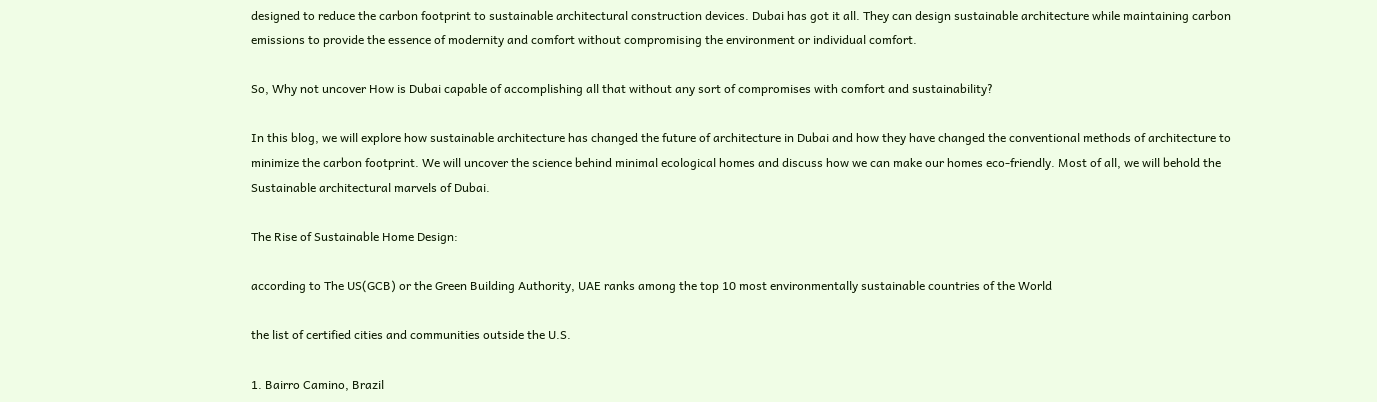designed to reduce the carbon footprint to sustainable architectural construction devices. Dubai has got it all. They can design sustainable architecture while maintaining carbon emissions to provide the essence of modernity and comfort without compromising the environment or individual comfort.

So, Why not uncover How is Dubai capable of accomplishing all that without any sort of compromises with comfort and sustainability?

In this blog, we will explore how sustainable architecture has changed the future of architecture in Dubai and how they have changed the conventional methods of architecture to minimize the carbon footprint. We will uncover the science behind minimal ecological homes and discuss how we can make our homes eco-friendly. Most of all, we will behold the Sustainable architectural marvels of Dubai.

The Rise of Sustainable Home Design:

according to The US(GCB) or the Green Building Authority, UAE ranks among the top 10 most environmentally sustainable countries of the World

the list of certified cities and communities outside the U.S.

1. Bairro Camino, Brazil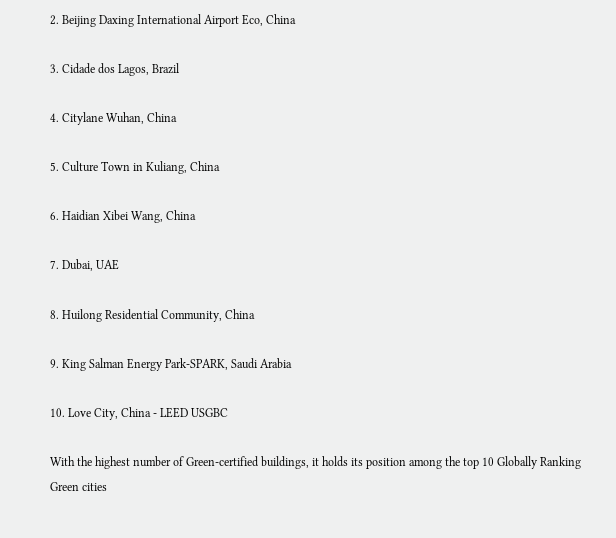2. Beijing Daxing International Airport Eco, China

3. Cidade dos Lagos, Brazil

4. Citylane Wuhan, China

5. Culture Town in Kuliang, China

6. Haidian Xibei Wang, China

7. Dubai, UAE

8. Huilong Residential Community, China

9. King Salman Energy Park-SPARK, Saudi Arabia

10. Love City, China - LEED USGBC

With the highest number of Green-certified buildings, it holds its position among the top 10 Globally Ranking Green cities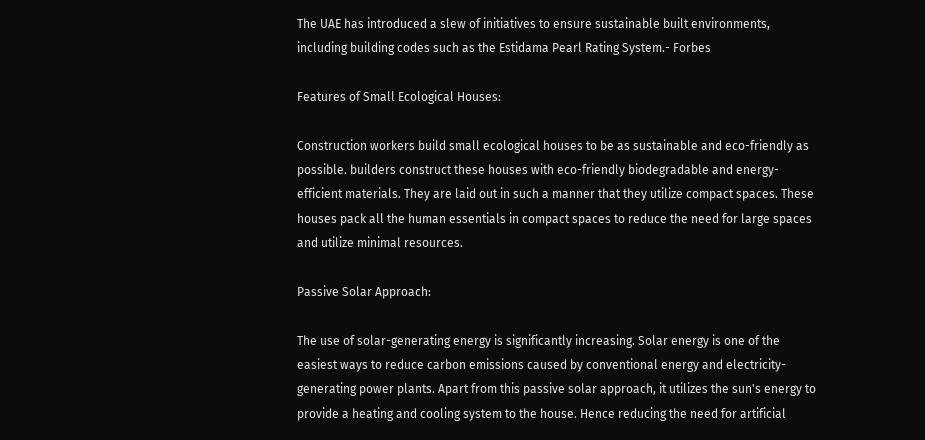The UAE has introduced a slew of initiatives to ensure sustainable built environments, including building codes such as the Estidama Pearl Rating System.- Forbes

Features of Small Ecological Houses:

Construction workers build small ecological houses to be as sustainable and eco-friendly as possible. builders construct these houses with eco-friendly biodegradable and energy-efficient materials. They are laid out in such a manner that they utilize compact spaces. These houses pack all the human essentials in compact spaces to reduce the need for large spaces and utilize minimal resources.

Passive Solar Approach:

The use of solar-generating energy is significantly increasing. Solar energy is one of the easiest ways to reduce carbon emissions caused by conventional energy and electricity-generating power plants. Apart from this passive solar approach, it utilizes the sun's energy to provide a heating and cooling system to the house. Hence reducing the need for artificial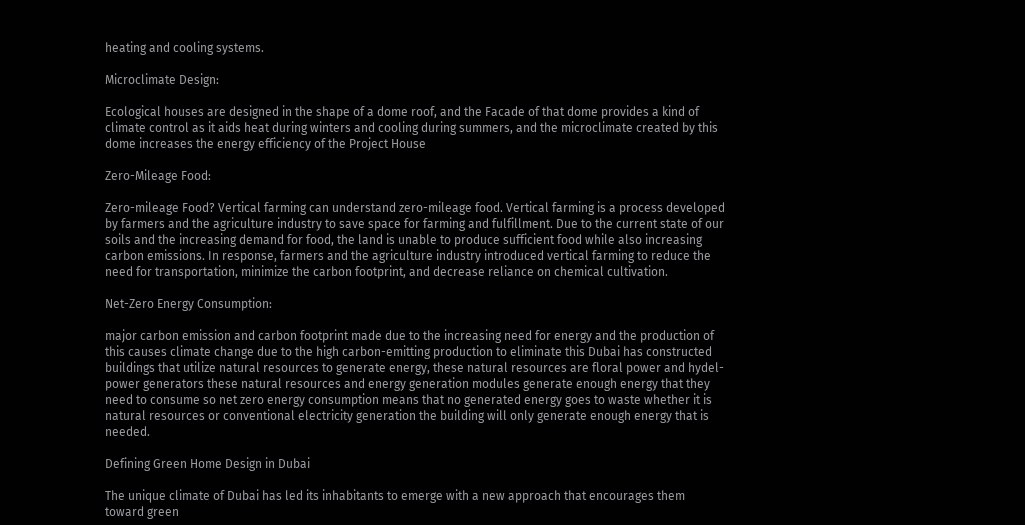heating and cooling systems.

Microclimate Design:

Ecological houses are designed in the shape of a dome roof, and the Facade of that dome provides a kind of climate control as it aids heat during winters and cooling during summers, and the microclimate created by this dome increases the energy efficiency of the Project House

Zero-Mileage Food:

Zero-mileage Food? Vertical farming can understand zero-mileage food. Vertical farming is a process developed by farmers and the agriculture industry to save space for farming and fulfillment. Due to the current state of our soils and the increasing demand for food, the land is unable to produce sufficient food while also increasing carbon emissions. In response, farmers and the agriculture industry introduced vertical farming to reduce the need for transportation, minimize the carbon footprint, and decrease reliance on chemical cultivation.

Net-Zero Energy Consumption:

major carbon emission and carbon footprint made due to the increasing need for energy and the production of this causes climate change due to the high carbon-emitting production to eliminate this Dubai has constructed buildings that utilize natural resources to generate energy, these natural resources are floral power and hydel-power generators these natural resources and energy generation modules generate enough energy that they need to consume so net zero energy consumption means that no generated energy goes to waste whether it is natural resources or conventional electricity generation the building will only generate enough energy that is needed.

Defining Green Home Design in Dubai

The unique climate of Dubai has led its inhabitants to emerge with a new approach that encourages them toward green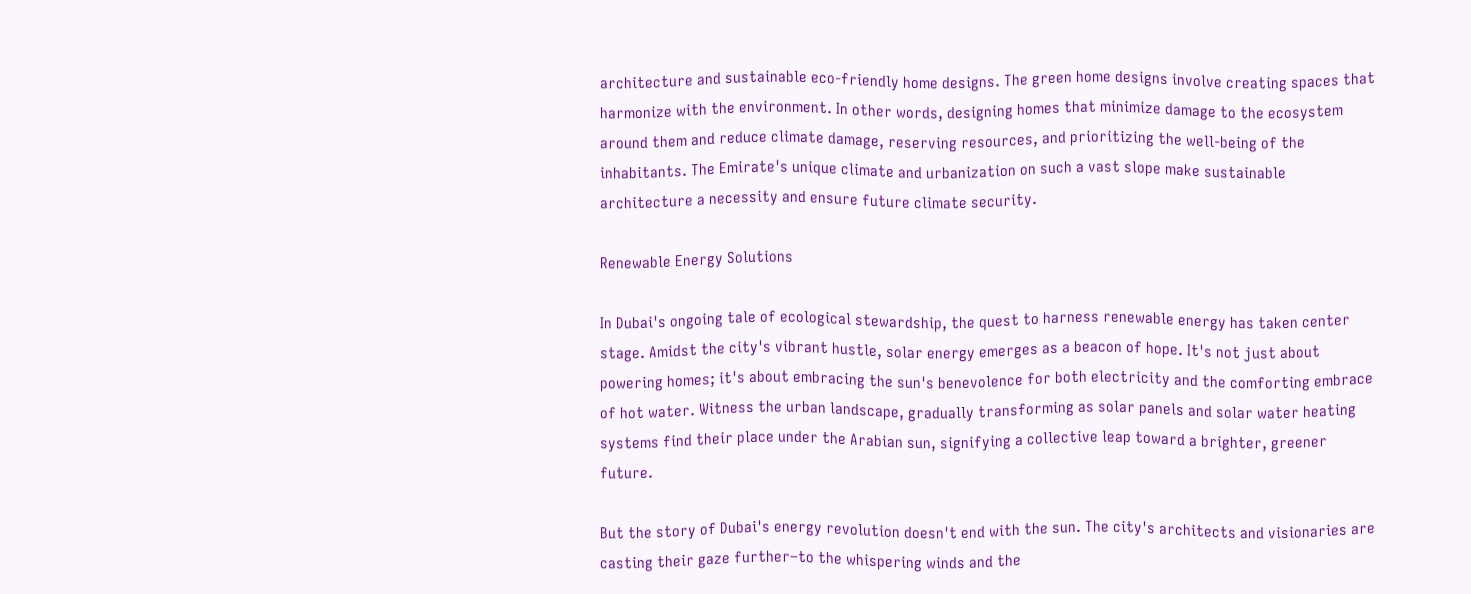architecture and sustainable eco-friendly home designs. The green home designs involve creating spaces that harmonize with the environment. In other words, designing homes that minimize damage to the ecosystem around them and reduce climate damage, reserving resources, and prioritizing the well-being of the inhabitants. The Emirate's unique climate and urbanization on such a vast slope make sustainable architecture a necessity and ensure future climate security.

Renewable Energy Solutions

In Dubai's ongoing tale of ecological stewardship, the quest to harness renewable energy has taken center stage. Amidst the city's vibrant hustle, solar energy emerges as a beacon of hope. It's not just about powering homes; it's about embracing the sun's benevolence for both electricity and the comforting embrace of hot water. Witness the urban landscape, gradually transforming as solar panels and solar water heating systems find their place under the Arabian sun, signifying a collective leap toward a brighter, greener future.

But the story of Dubai's energy revolution doesn't end with the sun. The city's architects and visionaries are casting their gaze further–to the whispering winds and the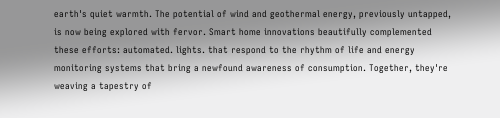earth's quiet warmth. The potential of wind and geothermal energy, previously untapped, is now being explored with fervor. Smart home innovations beautifully complemented these efforts: automated. lights. that respond to the rhythm of life and energy monitoring systems that bring a newfound awareness of consumption. Together, they're weaving a tapestry of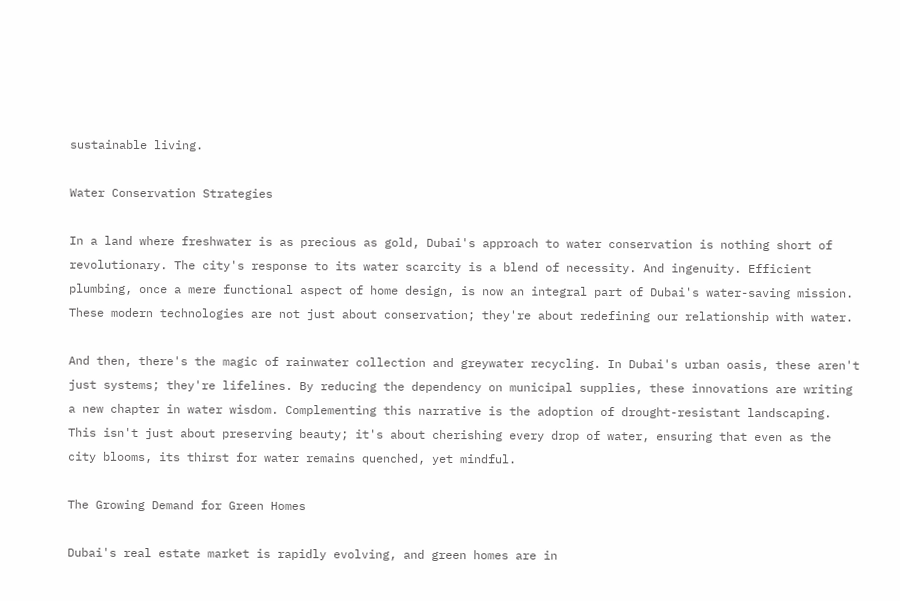sustainable living.

Water Conservation Strategies

In a land where freshwater is as precious as gold, Dubai's approach to water conservation is nothing short of revolutionary. The city's response to its water scarcity is a blend of necessity. And ingenuity. Efficient plumbing, once a mere functional aspect of home design, is now an integral part of Dubai's water-saving mission. These modern technologies are not just about conservation; they're about redefining our relationship with water.

And then, there's the magic of rainwater collection and greywater recycling. In Dubai's urban oasis, these aren't just systems; they're lifelines. By reducing the dependency on municipal supplies, these innovations are writing a new chapter in water wisdom. Complementing this narrative is the adoption of drought-resistant landscaping. This isn't just about preserving beauty; it's about cherishing every drop of water, ensuring that even as the city blooms, its thirst for water remains quenched, yet mindful.

The Growing Demand for Green Homes

Dubai's real estate market is rapidly evolving, and green homes are in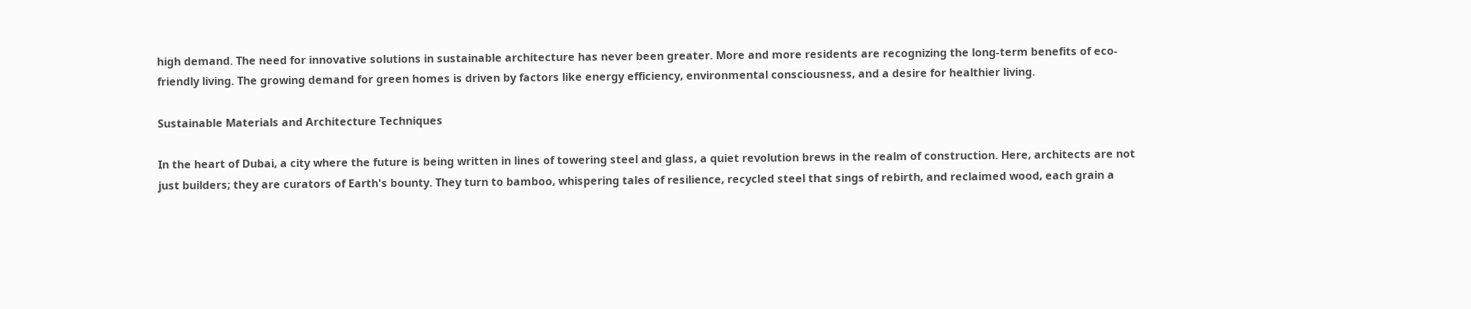high demand. The need for innovative solutions in sustainable architecture has never been greater. More and more residents are recognizing the long-term benefits of eco-friendly living. The growing demand for green homes is driven by factors like energy efficiency, environmental consciousness, and a desire for healthier living.

Sustainable Materials and Architecture Techniques

In the heart of Dubai, a city where the future is being written in lines of towering steel and glass, a quiet revolution brews in the realm of construction. Here, architects are not just builders; they are curators of Earth's bounty. They turn to bamboo, whispering tales of resilience, recycled steel that sings of rebirth, and reclaimed wood, each grain a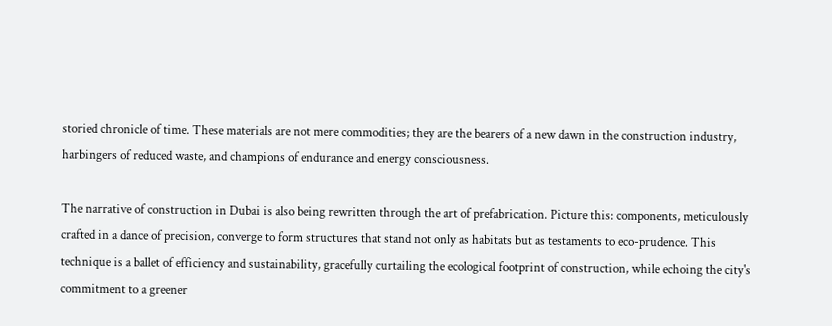storied chronicle of time. These materials are not mere commodities; they are the bearers of a new dawn in the construction industry, harbingers of reduced waste, and champions of endurance and energy consciousness.

The narrative of construction in Dubai is also being rewritten through the art of prefabrication. Picture this: components, meticulously crafted in a dance of precision, converge to form structures that stand not only as habitats but as testaments to eco-prudence. This technique is a ballet of efficiency and sustainability, gracefully curtailing the ecological footprint of construction, while echoing the city's commitment to a greener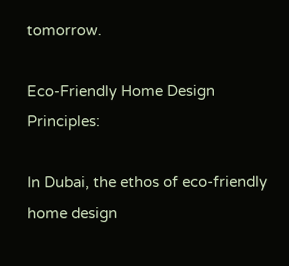tomorrow.

Eco-Friendly Home Design Principles:

In Dubai, the ethos of eco-friendly home design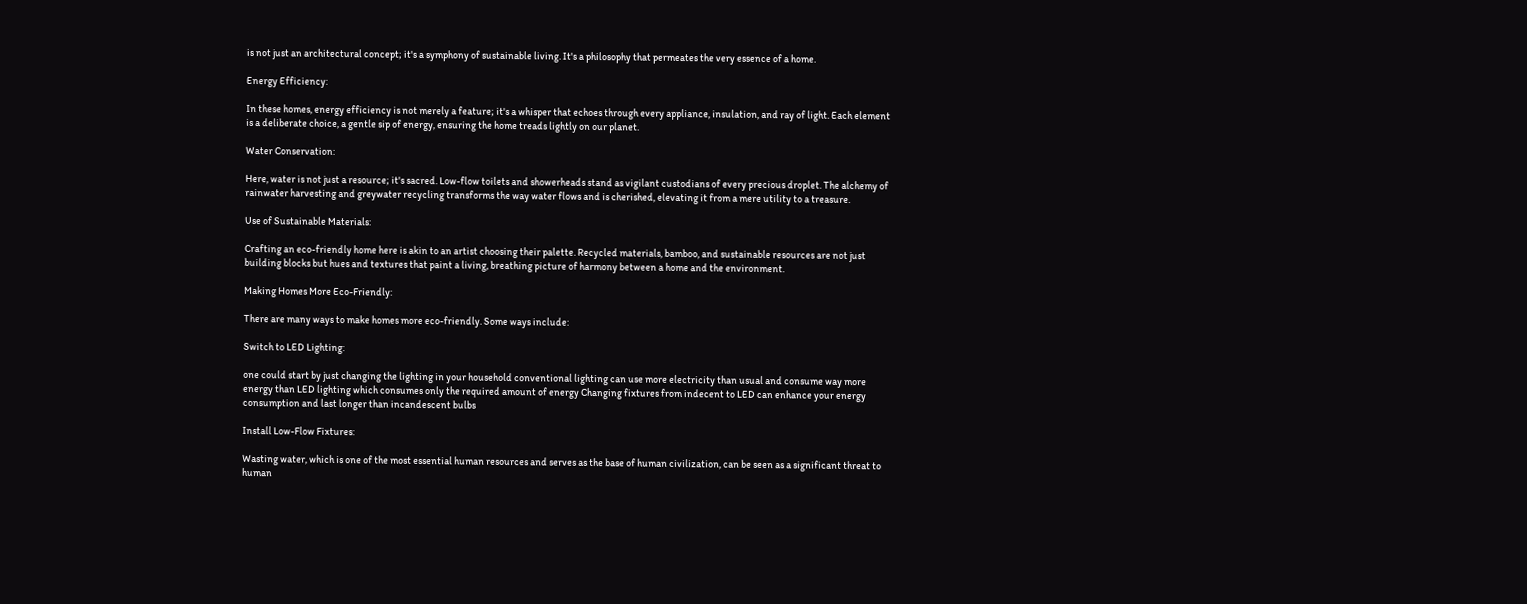is not just an architectural concept; it's a symphony of sustainable living. It's a philosophy that permeates the very essence of a home.

Energy Efficiency:

In these homes, energy efficiency is not merely a feature; it's a whisper that echoes through every appliance, insulation, and ray of light. Each element is a deliberate choice, a gentle sip of energy, ensuring the home treads lightly on our planet.

Water Conservation:

Here, water is not just a resource; it's sacred. Low-flow toilets and showerheads stand as vigilant custodians of every precious droplet. The alchemy of rainwater harvesting and greywater recycling transforms the way water flows and is cherished, elevating it from a mere utility to a treasure.

Use of Sustainable Materials:

Crafting an eco-friendly home here is akin to an artist choosing their palette. Recycled materials, bamboo, and sustainable resources are not just building blocks but hues and textures that paint a living, breathing picture of harmony between a home and the environment.

Making Homes More Eco-Friendly:

There are many ways to make homes more eco-friendly. Some ways include:

Switch to LED Lighting:

one could start by just changing the lighting in your household conventional lighting can use more electricity than usual and consume way more energy than LED lighting which consumes only the required amount of energy Changing fixtures from indecent to LED can enhance your energy consumption and last longer than incandescent bulbs

Install Low-Flow Fixtures:

Wasting water, which is one of the most essential human resources and serves as the base of human civilization, can be seen as a significant threat to human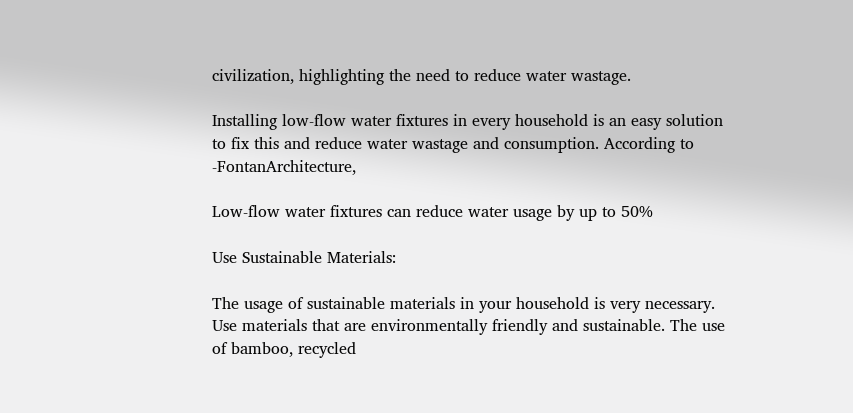civilization, highlighting the need to reduce water wastage.

Installing low-flow water fixtures in every household is an easy solution to fix this and reduce water wastage and consumption. According to -FontanArchitecture,

Low-flow water fixtures can reduce water usage by up to 50%

Use Sustainable Materials:

The usage of sustainable materials in your household is very necessary. Use materials that are environmentally friendly and sustainable. The use of bamboo, recycled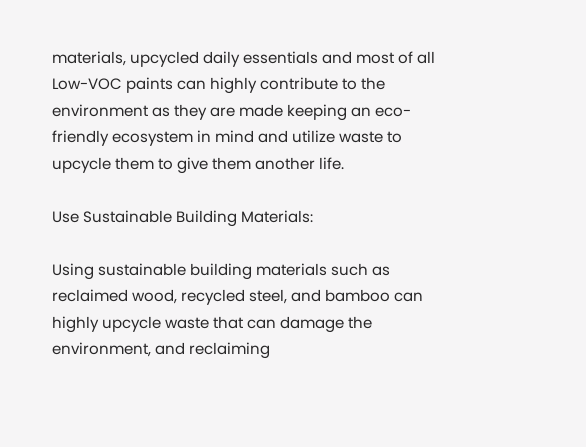materials, upcycled daily essentials and most of all Low-VOC paints can highly contribute to the environment as they are made keeping an eco-friendly ecosystem in mind and utilize waste to upcycle them to give them another life.

Use Sustainable Building Materials:

Using sustainable building materials such as reclaimed wood, recycled steel, and bamboo can highly upcycle waste that can damage the environment, and reclaiming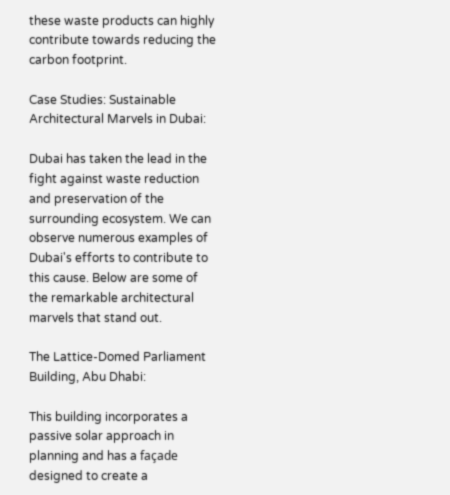these waste products can highly contribute towards reducing the carbon footprint.

Case Studies: Sustainable Architectural Marvels in Dubai:

Dubai has taken the lead in the fight against waste reduction and preservation of the surrounding ecosystem. We can observe numerous examples of Dubai's efforts to contribute to this cause. Below are some of the remarkable architectural marvels that stand out.

The Lattice-Domed Parliament Building, Abu Dhabi:

This building incorporates a passive solar approach in planning and has a façade designed to create a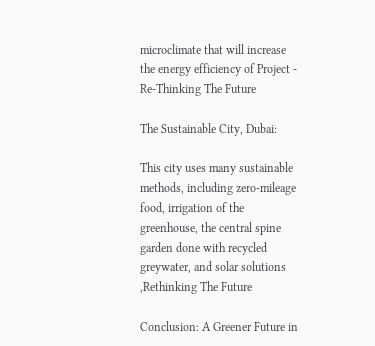microclimate that will increase the energy efficiency of Project - Re-Thinking The Future

The Sustainable City, Dubai:

This city uses many sustainable methods, including zero-mileage food, irrigation of the greenhouse, the central spine garden done with recycled greywater, and solar solutions ,Rethinking The Future

Conclusion: A Greener Future in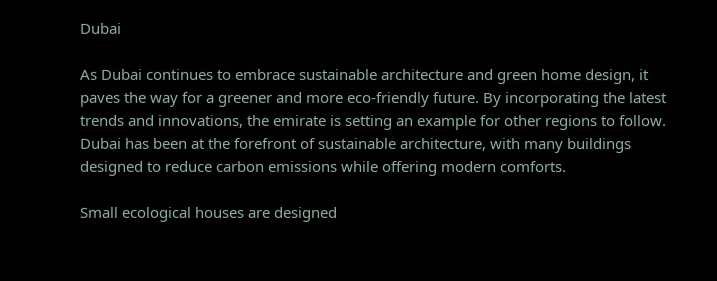Dubai

As Dubai continues to embrace sustainable architecture and green home design, it paves the way for a greener and more eco-friendly future. By incorporating the latest trends and innovations, the emirate is setting an example for other regions to follow. Dubai has been at the forefront of sustainable architecture, with many buildings designed to reduce carbon emissions while offering modern comforts.

Small ecological houses are designed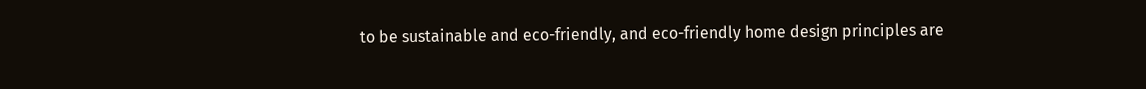to be sustainable and eco-friendly, and eco-friendly home design principles are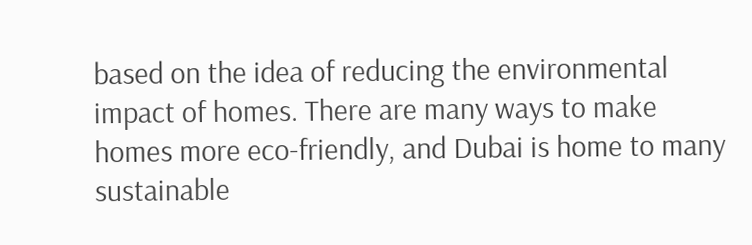based on the idea of reducing the environmental impact of homes. There are many ways to make homes more eco-friendly, and Dubai is home to many sustainable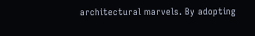architectural marvels. By adopting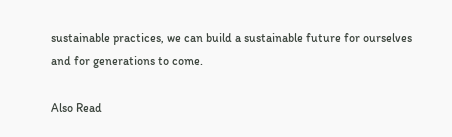sustainable practices, we can build a sustainable future for ourselves and for generations to come.

Also Read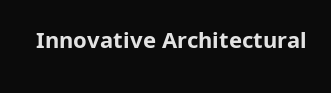Innovative Architectural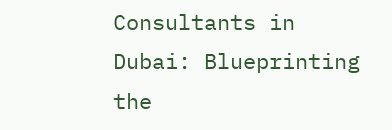Consultants in Dubai: Blueprinting the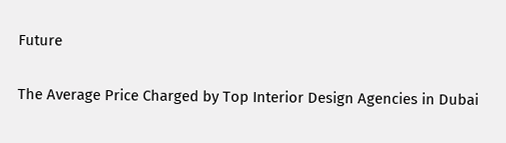Future

The Average Price Charged by Top Interior Design Agencies in Dubai